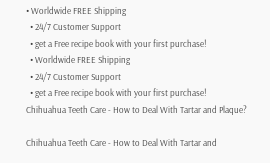• Worldwide FREE Shipping
  • 24/7 Customer Support
  • get a Free recipe book with your first purchase!
  • Worldwide FREE Shipping
  • 24/7 Customer Support
  • get a Free recipe book with your first purchase!
Chihuahua Teeth Care - How to Deal With Tartar and Plaque?

Chihuahua Teeth Care - How to Deal With Tartar and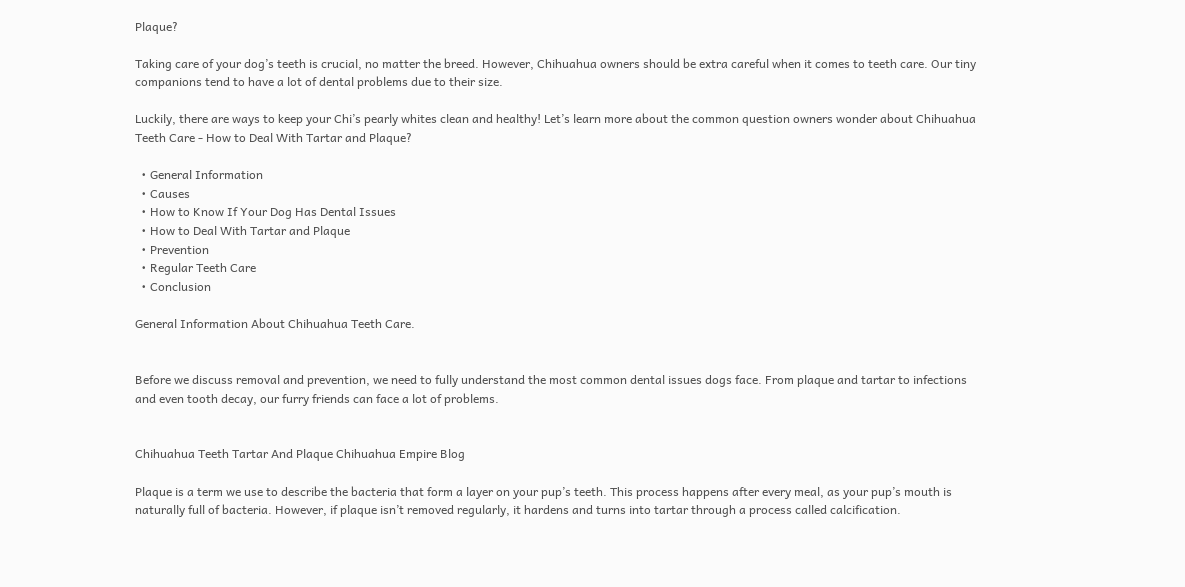Plaque?

Taking care of your dog’s teeth is crucial, no matter the breed. However, Chihuahua owners should be extra careful when it comes to teeth care. Our tiny companions tend to have a lot of dental problems due to their size.

Luckily, there are ways to keep your Chi’s pearly whites clean and healthy! Let’s learn more about the common question owners wonder about Chihuahua Teeth Care - How to Deal With Tartar and Plaque?

  • General Information
  • Causes
  • How to Know If Your Dog Has Dental Issues
  • How to Deal With Tartar and Plaque
  • Prevention
  • Regular Teeth Care
  • Conclusion

General Information About Chihuahua Teeth Care.


Before we discuss removal and prevention, we need to fully understand the most common dental issues dogs face. From plaque and tartar to infections and even tooth decay, our furry friends can face a lot of problems.


Chihuahua Teeth Tartar And Plaque Chihuahua Empire Blog

Plaque is a term we use to describe the bacteria that form a layer on your pup’s teeth. This process happens after every meal, as your pup’s mouth is naturally full of bacteria. However, if plaque isn’t removed regularly, it hardens and turns into tartar through a process called calcification.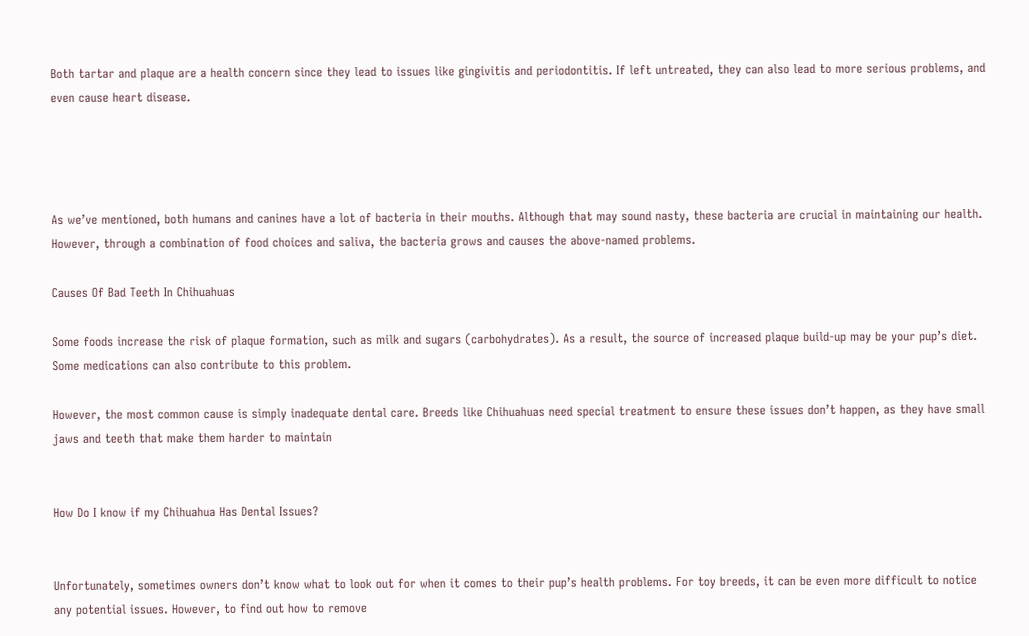Both tartar and plaque are a health concern since they lead to issues like gingivitis and periodontitis. If left untreated, they can also lead to more serious problems, and even cause heart disease.




As we’ve mentioned, both humans and canines have a lot of bacteria in their mouths. Although that may sound nasty, these bacteria are crucial in maintaining our health. However, through a combination of food choices and saliva, the bacteria grows and causes the above-named problems.

Causes Of Bad Teeth In Chihuahuas

Some foods increase the risk of plaque formation, such as milk and sugars (carbohydrates). As a result, the source of increased plaque build-up may be your pup’s diet. Some medications can also contribute to this problem.

However, the most common cause is simply inadequate dental care. Breeds like Chihuahuas need special treatment to ensure these issues don’t happen, as they have small jaws and teeth that make them harder to maintain


How Do I know if my Chihuahua Has Dental Issues?


Unfortunately, sometimes owners don’t know what to look out for when it comes to their pup’s health problems. For toy breeds, it can be even more difficult to notice any potential issues. However, to find out how to remove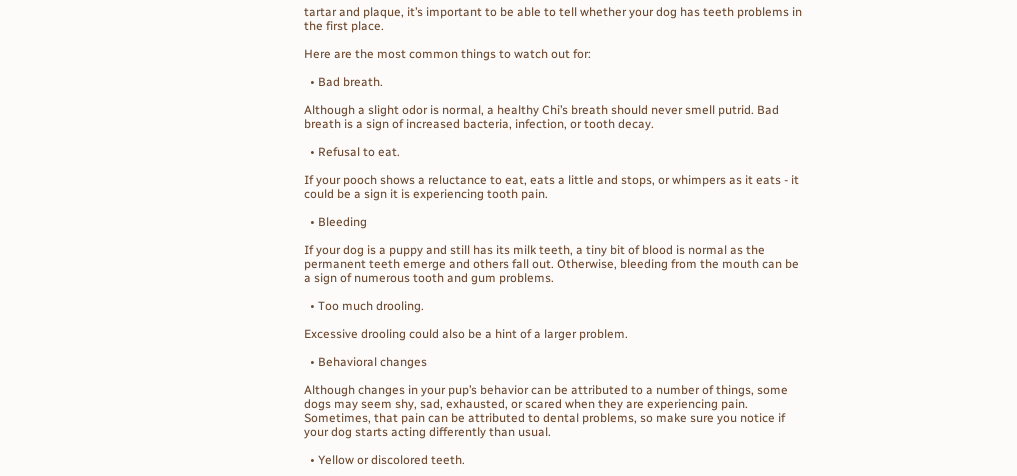tartar and plaque, it’s important to be able to tell whether your dog has teeth problems in the first place.

Here are the most common things to watch out for:

  • Bad breath.

Although a slight odor is normal, a healthy Chi’s breath should never smell putrid. Bad breath is a sign of increased bacteria, infection, or tooth decay.

  • Refusal to eat.

If your pooch shows a reluctance to eat, eats a little and stops, or whimpers as it eats - it could be a sign it is experiencing tooth pain.

  • Bleeding

If your dog is a puppy and still has its milk teeth, a tiny bit of blood is normal as the permanent teeth emerge and others fall out. Otherwise, bleeding from the mouth can be a sign of numerous tooth and gum problems.

  • Too much drooling.

Excessive drooling could also be a hint of a larger problem.

  • Behavioral changes

Although changes in your pup’s behavior can be attributed to a number of things, some dogs may seem shy, sad, exhausted, or scared when they are experiencing pain. Sometimes, that pain can be attributed to dental problems, so make sure you notice if your dog starts acting differently than usual.

  • Yellow or discolored teeth.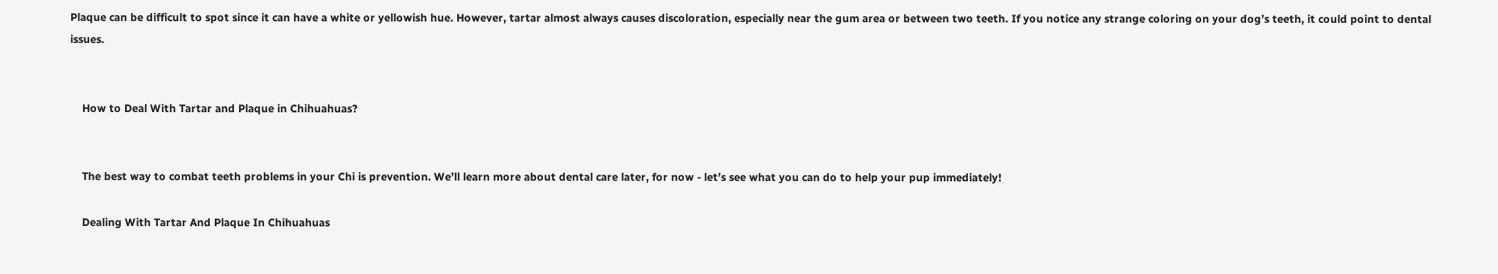Plaque can be difficult to spot since it can have a white or yellowish hue. However, tartar almost always causes discoloration, especially near the gum area or between two teeth. If you notice any strange coloring on your dog’s teeth, it could point to dental issues.


    How to Deal With Tartar and Plaque in Chihuahuas?


    The best way to combat teeth problems in your Chi is prevention. We’ll learn more about dental care later, for now - let’s see what you can do to help your pup immediately!

    Dealing With Tartar And Plaque In Chihuahuas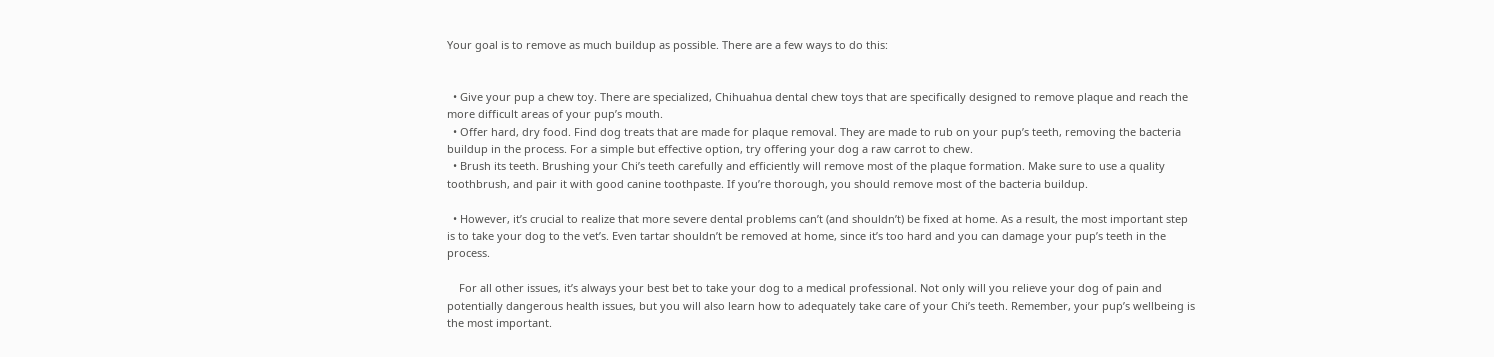Your goal is to remove as much buildup as possible. There are a few ways to do this:


  • Give your pup a chew toy. There are specialized, Chihuahua dental chew toys that are specifically designed to remove plaque and reach the more difficult areas of your pup’s mouth.
  • Offer hard, dry food. Find dog treats that are made for plaque removal. They are made to rub on your pup’s teeth, removing the bacteria buildup in the process. For a simple but effective option, try offering your dog a raw carrot to chew.
  • Brush its teeth. Brushing your Chi’s teeth carefully and efficiently will remove most of the plaque formation. Make sure to use a quality toothbrush, and pair it with good canine toothpaste. If you’re thorough, you should remove most of the bacteria buildup.

  • However, it’s crucial to realize that more severe dental problems can’t (and shouldn’t) be fixed at home. As a result, the most important step is to take your dog to the vet’s. Even tartar shouldn’t be removed at home, since it’s too hard and you can damage your pup’s teeth in the process.

    For all other issues, it’s always your best bet to take your dog to a medical professional. Not only will you relieve your dog of pain and potentially dangerous health issues, but you will also learn how to adequately take care of your Chi’s teeth. Remember, your pup’s wellbeing is the most important.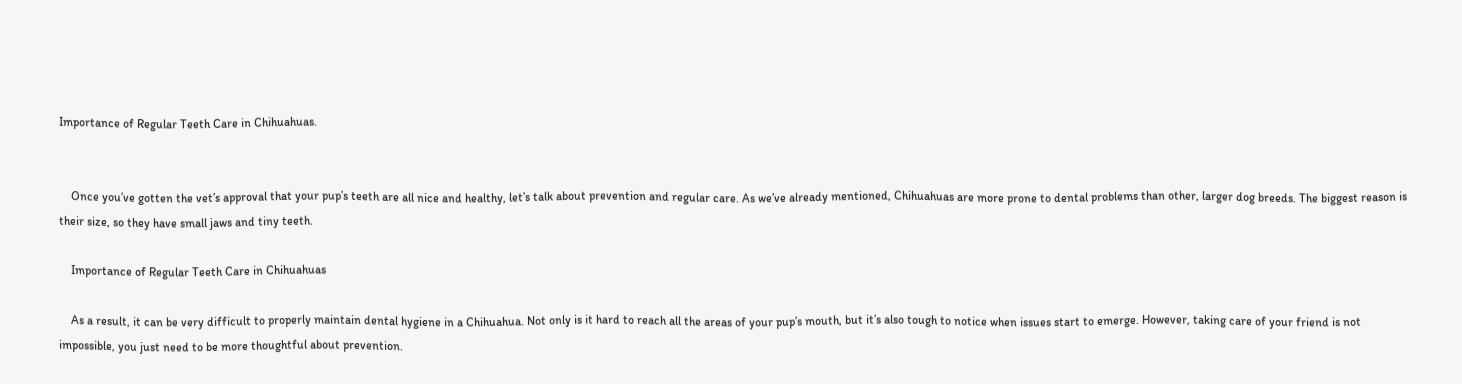Importance of Regular Teeth Care in Chihuahuas.


    Once you’ve gotten the vet’s approval that your pup’s teeth are all nice and healthy, let’s talk about prevention and regular care. As we’ve already mentioned, Chihuahuas are more prone to dental problems than other, larger dog breeds. The biggest reason is their size, so they have small jaws and tiny teeth.

    Importance of Regular Teeth Care in Chihuahuas

    As a result, it can be very difficult to properly maintain dental hygiene in a Chihuahua. Not only is it hard to reach all the areas of your pup’s mouth, but it’s also tough to notice when issues start to emerge. However, taking care of your friend is not impossible, you just need to be more thoughtful about prevention.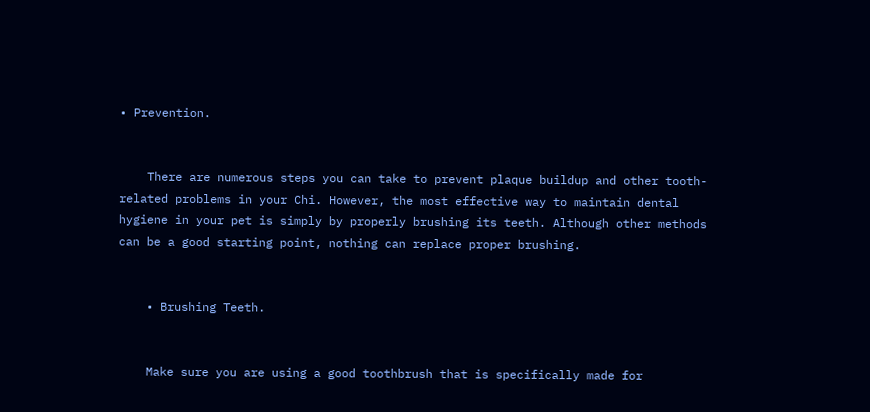• Prevention.


    There are numerous steps you can take to prevent plaque buildup and other tooth-related problems in your Chi. However, the most effective way to maintain dental hygiene in your pet is simply by properly brushing its teeth. Although other methods can be a good starting point, nothing can replace proper brushing.


    • Brushing Teeth.


    Make sure you are using a good toothbrush that is specifically made for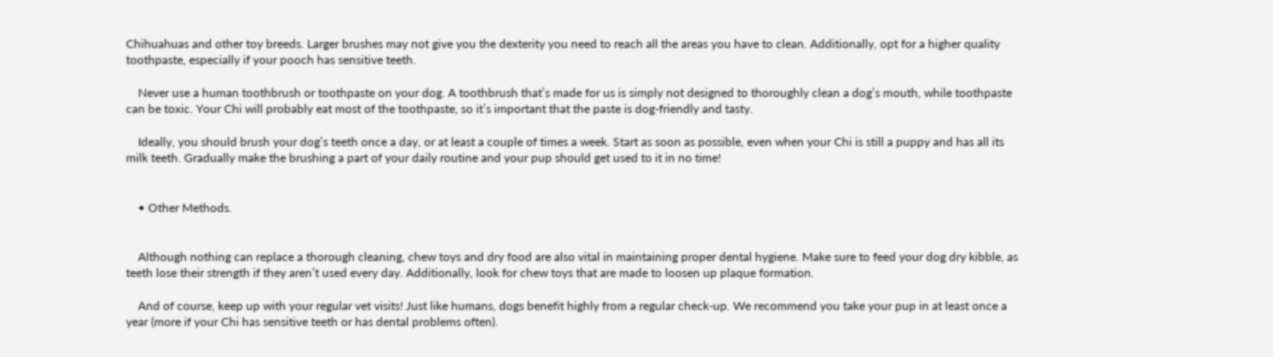Chihuahuas and other toy breeds. Larger brushes may not give you the dexterity you need to reach all the areas you have to clean. Additionally, opt for a higher quality toothpaste, especially if your pooch has sensitive teeth.

    Never use a human toothbrush or toothpaste on your dog. A toothbrush that’s made for us is simply not designed to thoroughly clean a dog’s mouth, while toothpaste can be toxic. Your Chi will probably eat most of the toothpaste, so it’s important that the paste is dog-friendly and tasty.

    Ideally, you should brush your dog’s teeth once a day, or at least a couple of times a week. Start as soon as possible, even when your Chi is still a puppy and has all its milk teeth. Gradually make the brushing a part of your daily routine and your pup should get used to it in no time!


    • Other Methods.


    Although nothing can replace a thorough cleaning, chew toys and dry food are also vital in maintaining proper dental hygiene. Make sure to feed your dog dry kibble, as teeth lose their strength if they aren’t used every day. Additionally, look for chew toys that are made to loosen up plaque formation.

    And of course, keep up with your regular vet visits! Just like humans, dogs benefit highly from a regular check-up. We recommend you take your pup in at least once a year (more if your Chi has sensitive teeth or has dental problems often).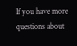If you have more questions about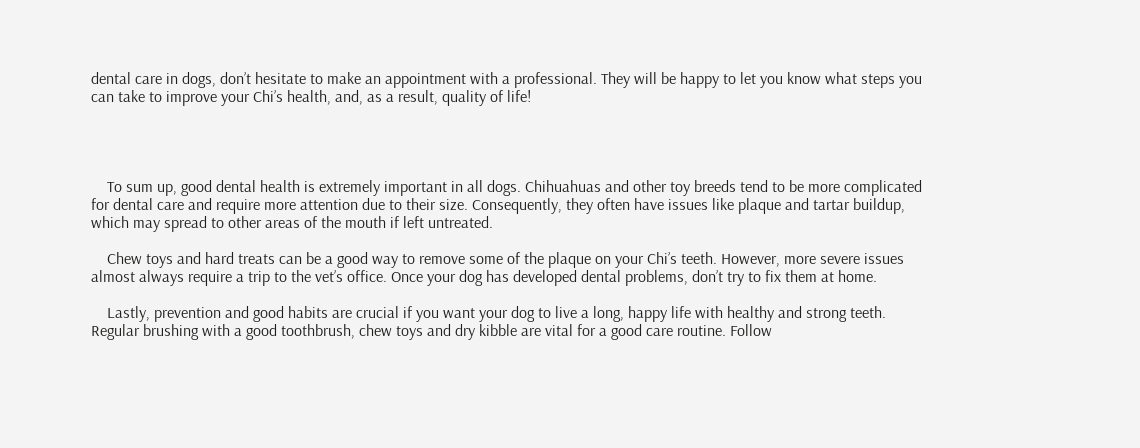dental care in dogs, don’t hesitate to make an appointment with a professional. They will be happy to let you know what steps you can take to improve your Chi’s health, and, as a result, quality of life!




    To sum up, good dental health is extremely important in all dogs. Chihuahuas and other toy breeds tend to be more complicated for dental care and require more attention due to their size. Consequently, they often have issues like plaque and tartar buildup, which may spread to other areas of the mouth if left untreated.

    Chew toys and hard treats can be a good way to remove some of the plaque on your Chi’s teeth. However, more severe issues almost always require a trip to the vet’s office. Once your dog has developed dental problems, don’t try to fix them at home.

    Lastly, prevention and good habits are crucial if you want your dog to live a long, happy life with healthy and strong teeth. Regular brushing with a good toothbrush, chew toys and dry kibble are vital for a good care routine. Follow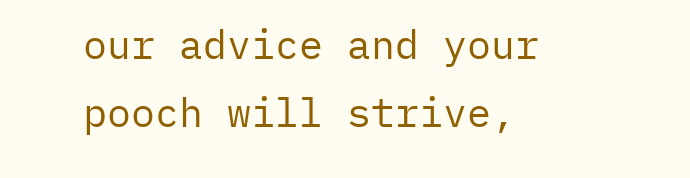our advice and your pooch will strive,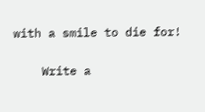with a smile to die for!

    Write a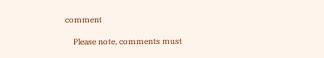comment

    Please note, comments must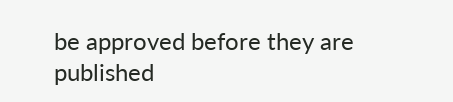be approved before they are published